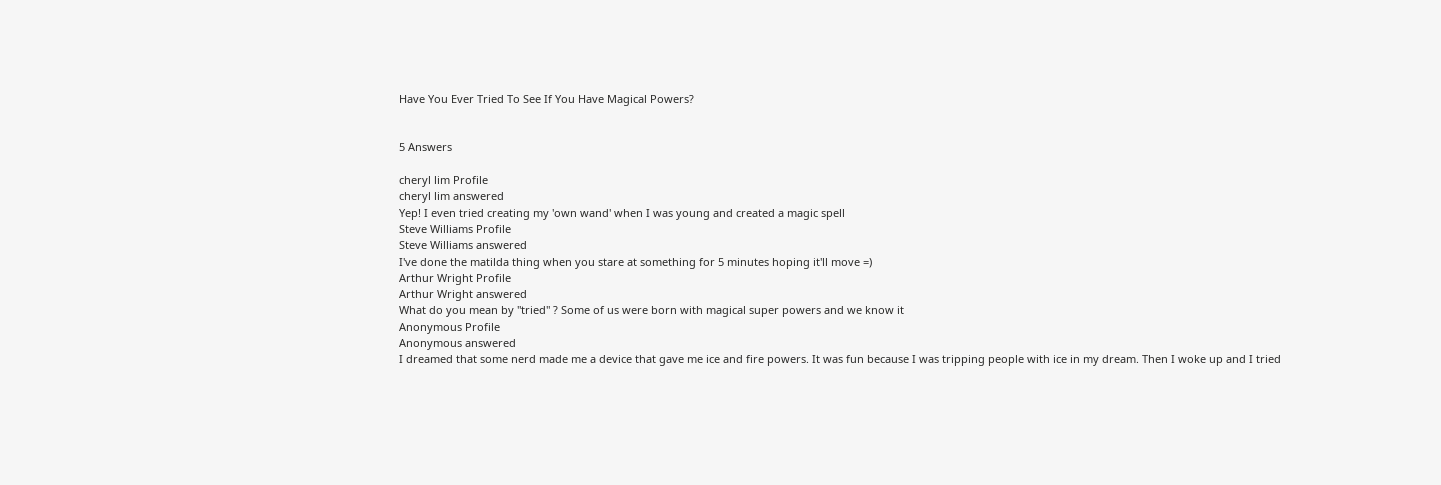Have You Ever Tried To See If You Have Magical Powers?


5 Answers

cheryl lim Profile
cheryl lim answered
Yep! I even tried creating my 'own wand' when I was young and created a magic spell
Steve Williams Profile
Steve Williams answered
I've done the matilda thing when you stare at something for 5 minutes hoping it'll move =)
Arthur Wright Profile
Arthur Wright answered
What do you mean by "tried" ? Some of us were born with magical super powers and we know it
Anonymous Profile
Anonymous answered
I dreamed that some nerd made me a device that gave me ice and fire powers. It was fun because I was tripping people with ice in my dream. Then I woke up and I tried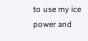to use my ice power and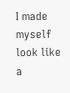I made myself look like a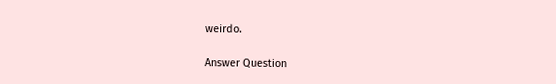weirdo.

Answer Question